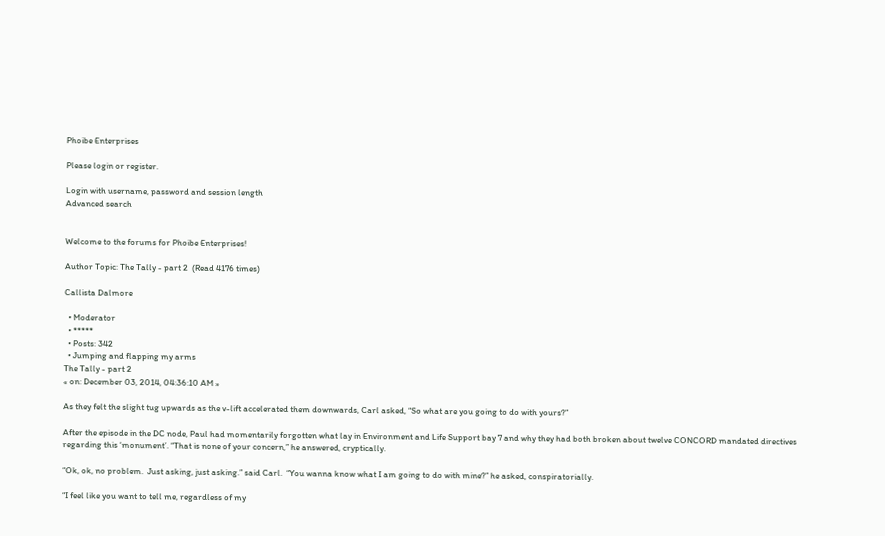Phoibe Enterprises

Please login or register.

Login with username, password and session length
Advanced search


Welcome to the forums for Phoibe Enterprises!

Author Topic: The Tally - part 2  (Read 4176 times)

Callista Dalmore

  • Moderator
  • *****
  • Posts: 342
  • Jumping and flapping my arms
The Tally - part 2
« on: December 03, 2014, 04:36:10 AM »

As they felt the slight tug upwards as the v-lift accelerated them downwards, Carl asked, “So what are you going to do with yours?”

After the episode in the DC node, Paul had momentarily forgotten what lay in Environment and Life Support bay 7 and why they had both broken about twelve CONCORD mandated directives regarding this ‘monument’. “That is none of your concern,” he answered, cryptically.

“Ok, ok, no problem.  Just asking, just asking.” said Carl.  “You wanna know what I am going to do with mine?” he asked, conspiratorially.

“I feel like you want to tell me, regardless of my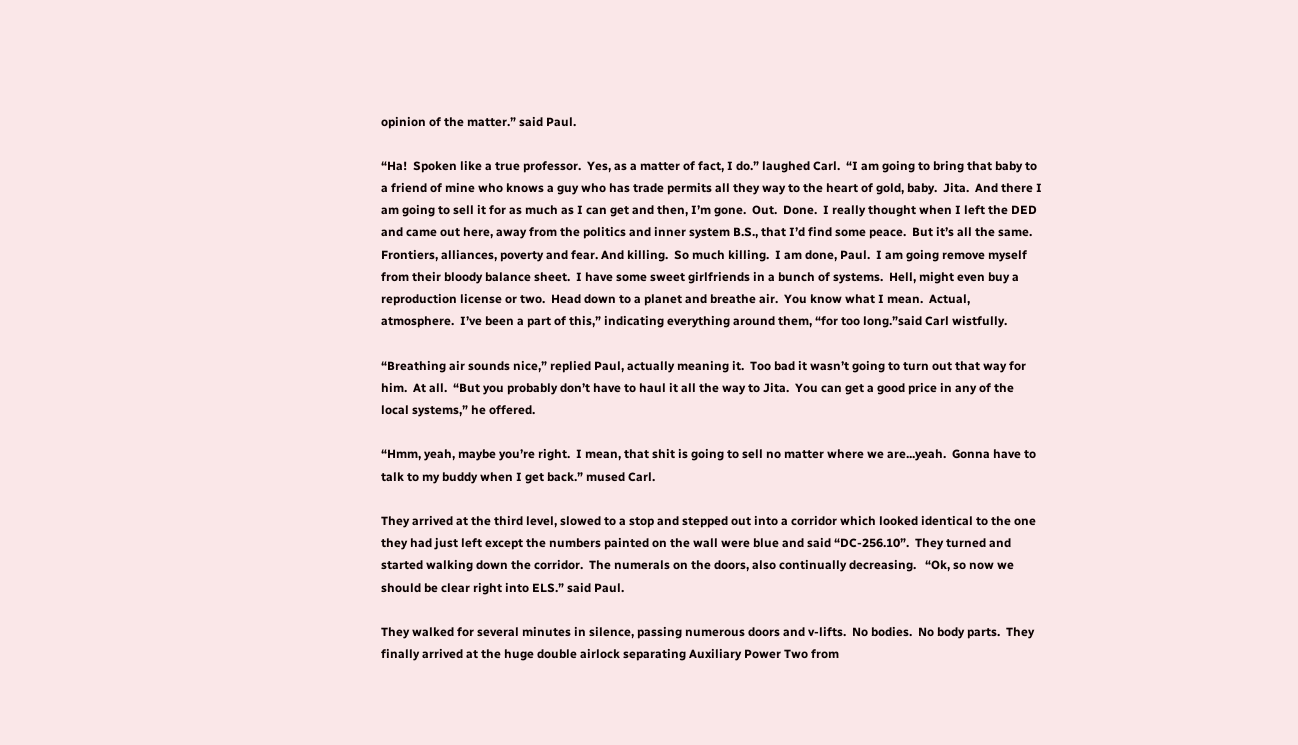opinion of the matter.” said Paul.

“Ha!  Spoken like a true professor.  Yes, as a matter of fact, I do.” laughed Carl.  “I am going to bring that baby to a friend of mine who knows a guy who has trade permits all they way to the heart of gold, baby.  Jita.  And there I am going to sell it for as much as I can get and then, I’m gone.  Out.  Done.  I really thought when I left the DED and came out here, away from the politics and inner system B.S., that I’d find some peace.  But it’s all the same.  Frontiers, alliances, poverty and fear. And killing.  So much killing.  I am done, Paul.  I am going remove myself from their bloody balance sheet.  I have some sweet girlfriends in a bunch of systems.  Hell, might even buy a reproduction license or two.  Head down to a planet and breathe air.  You know what I mean.  Actual, atmosphere.  I’ve been a part of this,” indicating everything around them, “for too long.”said Carl wistfully.

“Breathing air sounds nice,” replied Paul, actually meaning it.  Too bad it wasn’t going to turn out that way for him.  At all.  “But you probably don’t have to haul it all the way to Jita.  You can get a good price in any of the local systems,” he offered.

“Hmm, yeah, maybe you’re right.  I mean, that shit is going to sell no matter where we are...yeah.  Gonna have to talk to my buddy when I get back.” mused Carl.

They arrived at the third level, slowed to a stop and stepped out into a corridor which looked identical to the one they had just left except the numbers painted on the wall were blue and said “DC-256.10”.  They turned and started walking down the corridor.  The numerals on the doors, also continually decreasing.   “Ok, so now we should be clear right into ELS.” said Paul.

They walked for several minutes in silence, passing numerous doors and v-lifts.  No bodies.  No body parts.  They finally arrived at the huge double airlock separating Auxiliary Power Two from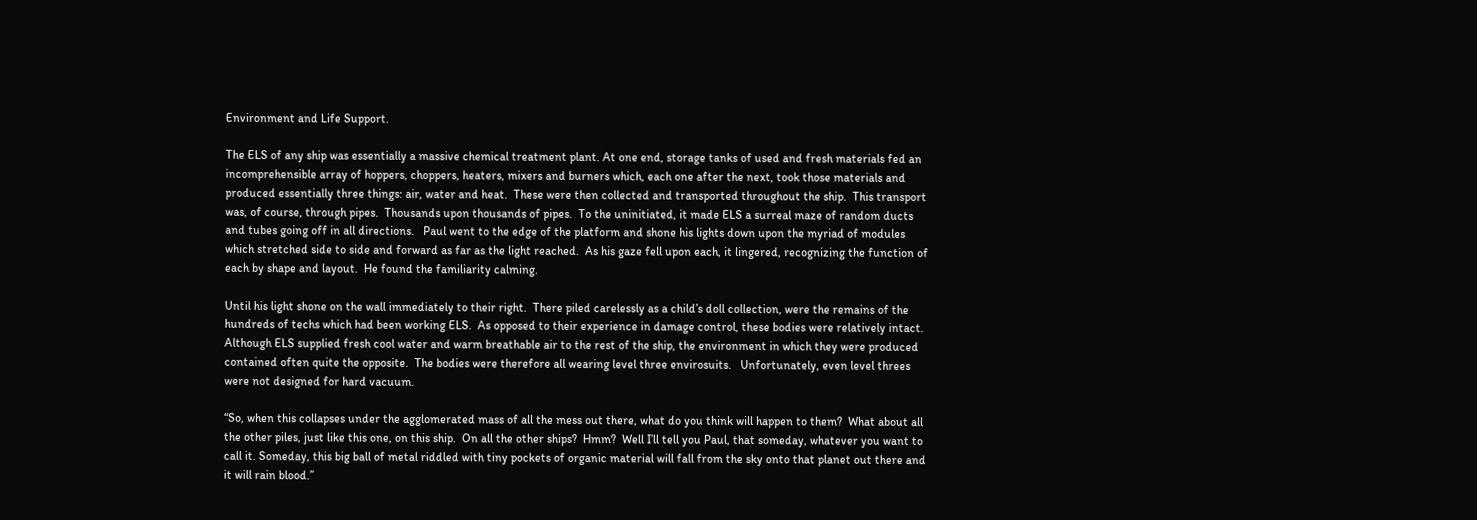Environment and Life Support.

The ELS of any ship was essentially a massive chemical treatment plant. At one end, storage tanks of used and fresh materials fed an incomprehensible array of hoppers, choppers, heaters, mixers and burners which, each one after the next, took those materials and produced essentially three things: air, water and heat.  These were then collected and transported throughout the ship.  This transport was, of course, through pipes.  Thousands upon thousands of pipes.  To the uninitiated, it made ELS a surreal maze of random ducts and tubes going off in all directions.   Paul went to the edge of the platform and shone his lights down upon the myriad of modules which stretched side to side and forward as far as the light reached.  As his gaze fell upon each, it lingered, recognizing the function of each by shape and layout.  He found the familiarity calming.

Until his light shone on the wall immediately to their right.  There piled carelessly as a child’s doll collection, were the remains of the hundreds of techs which had been working ELS.  As opposed to their experience in damage control, these bodies were relatively intact.  Although ELS supplied fresh cool water and warm breathable air to the rest of the ship, the environment in which they were produced contained often quite the opposite.  The bodies were therefore all wearing level three envirosuits.   Unfortunately, even level threes were not designed for hard vacuum.

“So, when this collapses under the agglomerated mass of all the mess out there, what do you think will happen to them?  What about all the other piles, just like this one, on this ship.  On all the other ships?  Hmm?  Well I’ll tell you Paul, that someday, whatever you want to call it. Someday, this big ball of metal riddled with tiny pockets of organic material will fall from the sky onto that planet out there and it will rain blood.”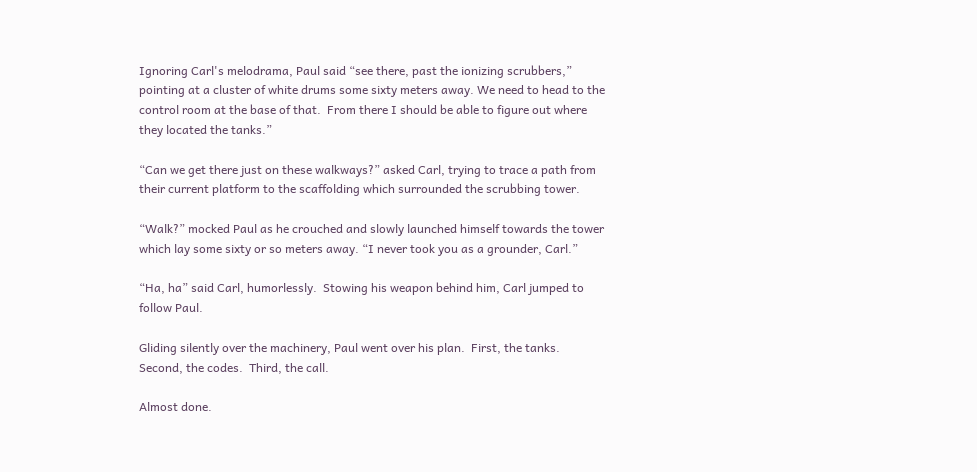Ignoring Carl's melodrama, Paul said “see there, past the ionizing scrubbers,” pointing at a cluster of white drums some sixty meters away. We need to head to the control room at the base of that.  From there I should be able to figure out where they located the tanks.”

“Can we get there just on these walkways?” asked Carl, trying to trace a path from their current platform to the scaffolding which surrounded the scrubbing tower.

“Walk?” mocked Paul as he crouched and slowly launched himself towards the tower which lay some sixty or so meters away. “I never took you as a grounder, Carl.”

“Ha, ha” said Carl, humorlessly.  Stowing his weapon behind him, Carl jumped to follow Paul.

Gliding silently over the machinery, Paul went over his plan.  First, the tanks.  Second, the codes.  Third, the call.

Almost done.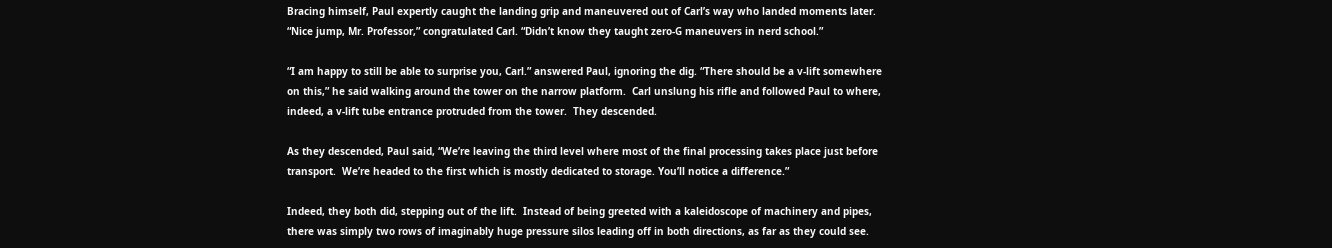Bracing himself, Paul expertly caught the landing grip and maneuvered out of Carl’s way who landed moments later. “Nice jump, Mr. Professor,” congratulated Carl. “Didn’t know they taught zero-G maneuvers in nerd school.”

“I am happy to still be able to surprise you, Carl.” answered Paul, ignoring the dig. “There should be a v-lift somewhere on this,” he said walking around the tower on the narrow platform.  Carl unslung his rifle and followed Paul to where, indeed, a v-lift tube entrance protruded from the tower.  They descended.

As they descended, Paul said, “We’re leaving the third level where most of the final processing takes place just before transport.  We’re headed to the first which is mostly dedicated to storage. You’ll notice a difference.”

Indeed, they both did, stepping out of the lift.  Instead of being greeted with a kaleidoscope of machinery and pipes, there was simply two rows of imaginably huge pressure silos leading off in both directions, as far as they could see.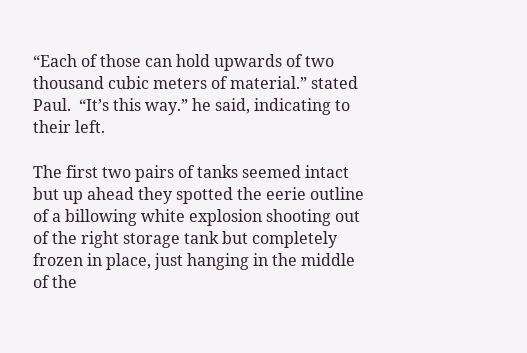“Each of those can hold upwards of two thousand cubic meters of material.” stated Paul.  “It’s this way.” he said, indicating to their left.

The first two pairs of tanks seemed intact but up ahead they spotted the eerie outline of a billowing white explosion shooting out of the right storage tank but completely frozen in place, just hanging in the middle of the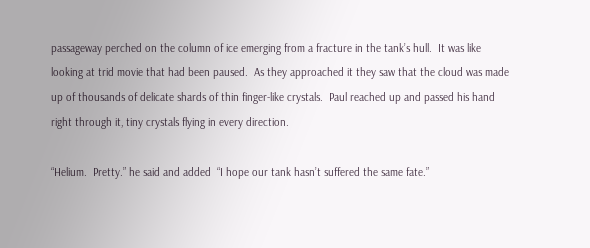passageway perched on the column of ice emerging from a fracture in the tank’s hull.  It was like looking at trid movie that had been paused.  As they approached it they saw that the cloud was made up of thousands of delicate shards of thin finger-like crystals.  Paul reached up and passed his hand right through it, tiny crystals flying in every direction.

“Helium.  Pretty.” he said and added  “I hope our tank hasn’t suffered the same fate.”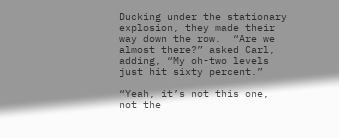Ducking under the stationary explosion, they made their way down the row.  “Are we almost there?” asked Carl, adding, “My oh-two levels just hit sixty percent.”

“Yeah, it’s not this one, not the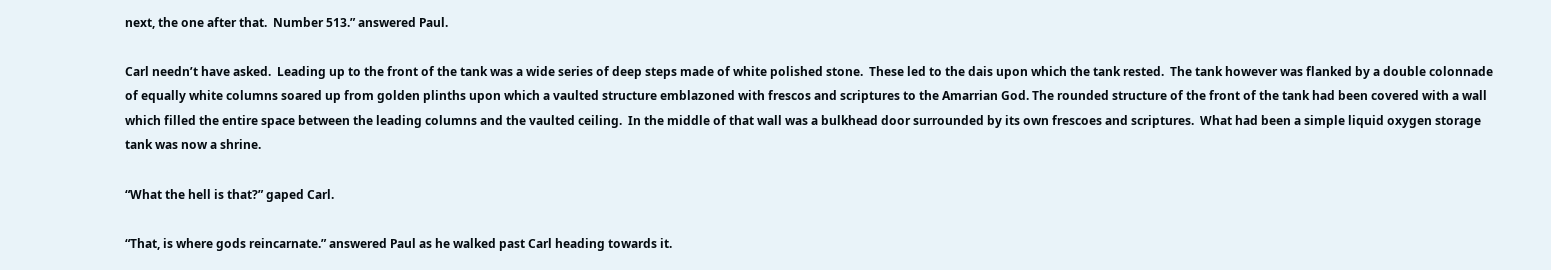next, the one after that.  Number 513.” answered Paul.

Carl needn’t have asked.  Leading up to the front of the tank was a wide series of deep steps made of white polished stone.  These led to the dais upon which the tank rested.  The tank however was flanked by a double colonnade of equally white columns soared up from golden plinths upon which a vaulted structure emblazoned with frescos and scriptures to the Amarrian God. The rounded structure of the front of the tank had been covered with a wall which filled the entire space between the leading columns and the vaulted ceiling.  In the middle of that wall was a bulkhead door surrounded by its own frescoes and scriptures.  What had been a simple liquid oxygen storage tank was now a shrine.

“What the hell is that?” gaped Carl.

“That, is where gods reincarnate.” answered Paul as he walked past Carl heading towards it.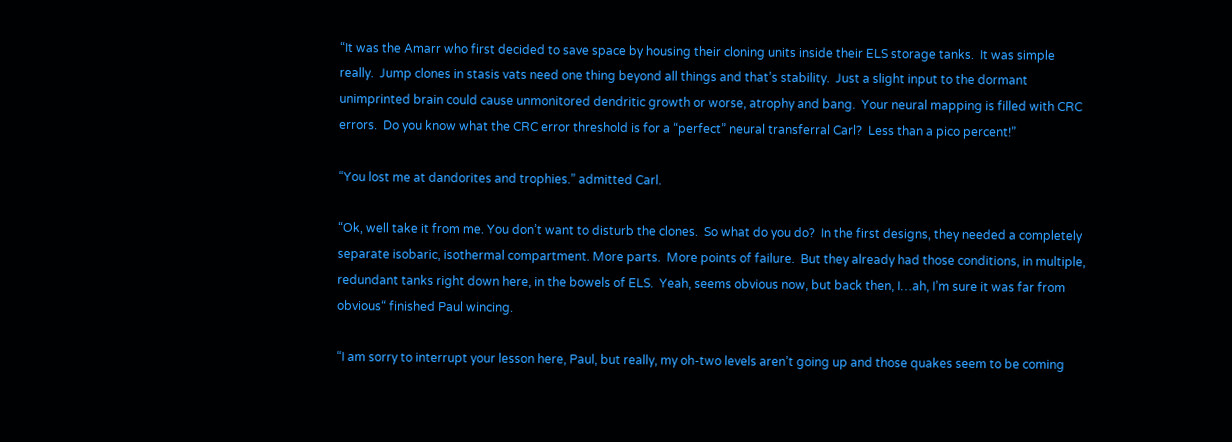“It was the Amarr who first decided to save space by housing their cloning units inside their ELS storage tanks.  It was simple really.  Jump clones in stasis vats need one thing beyond all things and that’s stability.  Just a slight input to the dormant unimprinted brain could cause unmonitored dendritic growth or worse, atrophy and bang.  Your neural mapping is filled with CRC errors.  Do you know what the CRC error threshold is for a “perfect” neural transferral Carl?  Less than a pico percent!”

“You lost me at dandorites and trophies.” admitted Carl.

“Ok, well take it from me. You don’t want to disturb the clones.  So what do you do?  In the first designs, they needed a completely separate isobaric, isothermal compartment. More parts.  More points of failure.  But they already had those conditions, in multiple, redundant tanks right down here, in the bowels of ELS.  Yeah, seems obvious now, but back then, I…ah, I’m sure it was far from obvious“ finished Paul wincing.

“I am sorry to interrupt your lesson here, Paul, but really, my oh-two levels aren’t going up and those quakes seem to be coming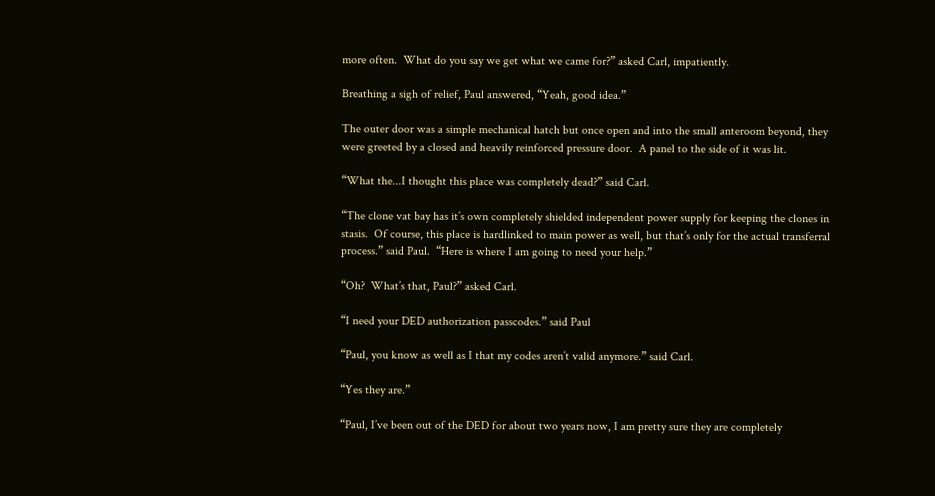more often.  What do you say we get what we came for?” asked Carl, impatiently.

Breathing a sigh of relief, Paul answered, “Yeah, good idea.”

The outer door was a simple mechanical hatch but once open and into the small anteroom beyond, they were greeted by a closed and heavily reinforced pressure door.  A panel to the side of it was lit.

“What the...I thought this place was completely dead?” said Carl.

“The clone vat bay has it’s own completely shielded independent power supply for keeping the clones in stasis.  Of course, this place is hardlinked to main power as well, but that’s only for the actual transferral process.” said Paul.  “Here is where I am going to need your help.”

“Oh?  What’s that, Paul?” asked Carl.

“I need your DED authorization passcodes.” said Paul

“Paul, you know as well as I that my codes aren’t valid anymore.” said Carl.

“Yes they are.”

“Paul, I’ve been out of the DED for about two years now, I am pretty sure they are completely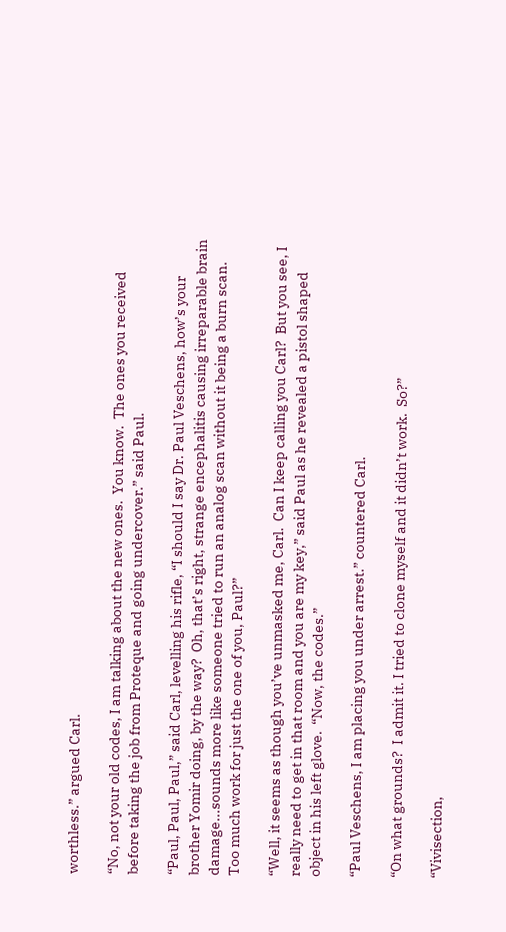worthless.” argued Carl.

“No, not your old codes, I am talking about the new ones.  You know.  The ones you received before taking the job from Proteque and going undercover.” said Paul.

“Paul, Paul, Paul,” said Carl, levelling his rifle, “I should I say Dr. Paul Veschens, how’s your brother Yomir doing, by the way?  Oh, that’s right, strange encephalitis causing irreparable brain damage...sounds more like someone tried to run an analog scan without it being a burn scan.  Too much work for just the one of you, Paul?”

“Well, it seems as though you’ve unmasked me, Carl.  Can I keep calling you Carl?  But you see, I really need to get in that room and you are my key,” said Paul as he revealed a pistol shaped object in his left glove.  “Now, the codes.”

“Paul Veschens, I am placing you under arrest.” countered Carl.

“On what grounds?  I admit it. I tried to clone myself and it didn’t work.  So?”

“Vivisection,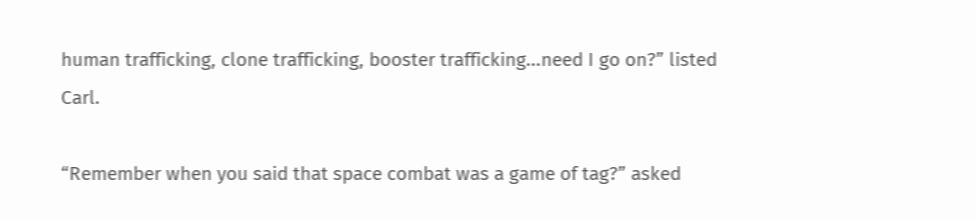human trafficking, clone trafficking, booster trafficking...need I go on?” listed Carl.

“Remember when you said that space combat was a game of tag?” asked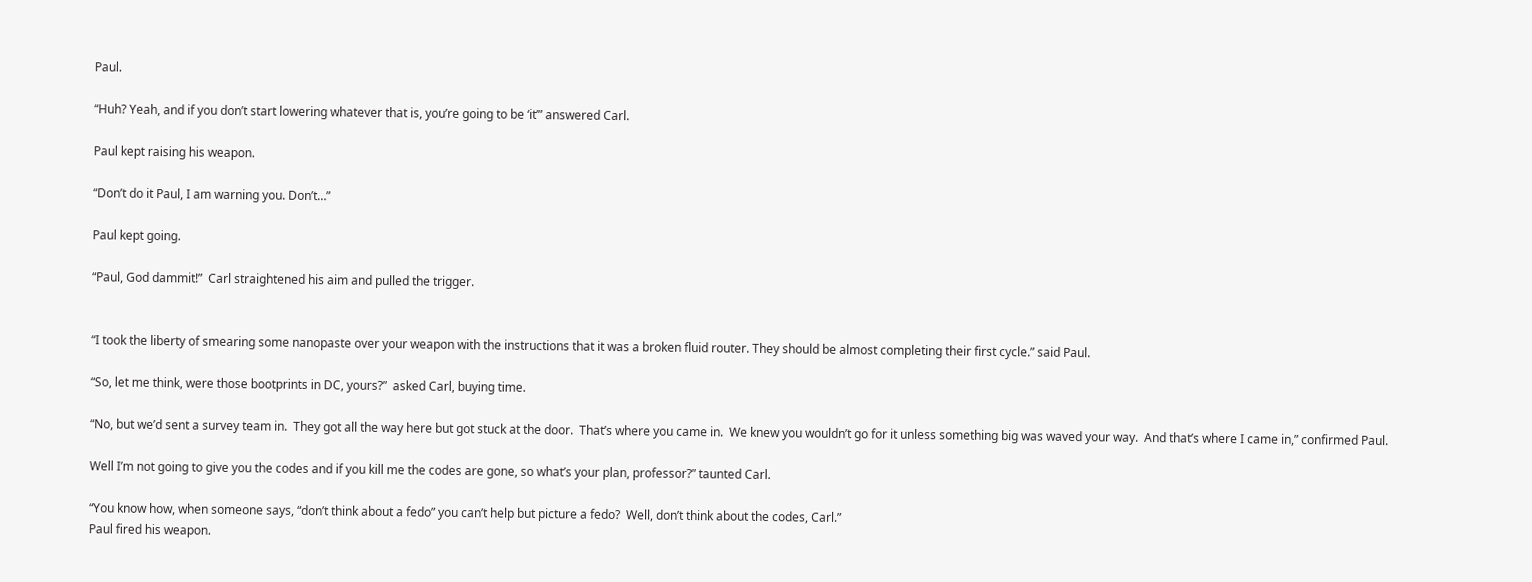Paul.

“Huh? Yeah, and if you don’t start lowering whatever that is, you’re going to be ‘it’” answered Carl.

Paul kept raising his weapon.

“Don’t do it Paul, I am warning you. Don’t…”

Paul kept going.

“Paul, God dammit!”  Carl straightened his aim and pulled the trigger.


“I took the liberty of smearing some nanopaste over your weapon with the instructions that it was a broken fluid router. They should be almost completing their first cycle.” said Paul.

“So, let me think, were those bootprints in DC, yours?”  asked Carl, buying time.

“No, but we’d sent a survey team in.  They got all the way here but got stuck at the door.  That’s where you came in.  We knew you wouldn’t go for it unless something big was waved your way.  And that’s where I came in,” confirmed Paul.

Well I’m not going to give you the codes and if you kill me the codes are gone, so what’s your plan, professor?” taunted Carl.

“You know how, when someone says, “don’t think about a fedo” you can’t help but picture a fedo?  Well, don’t think about the codes, Carl.”
Paul fired his weapon.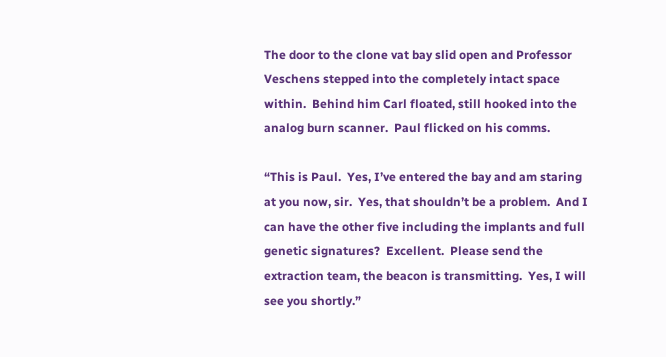The door to the clone vat bay slid open and Professor Veschens stepped into the completely intact space within.  Behind him Carl floated, still hooked into the analog burn scanner.  Paul flicked on his comms.

“This is Paul.  Yes, I’ve entered the bay and am staring at you now, sir.  Yes, that shouldn’t be a problem.  And I can have the other five including the implants and full genetic signatures?  Excellent.  Please send the extraction team, the beacon is transmitting.  Yes, I will see you shortly.”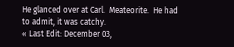He glanced over at Carl.  Meateorite.  He had to admit, it was catchy.
« Last Edit: December 03,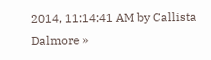2014, 11:14:41 AM by Callista Dalmore »